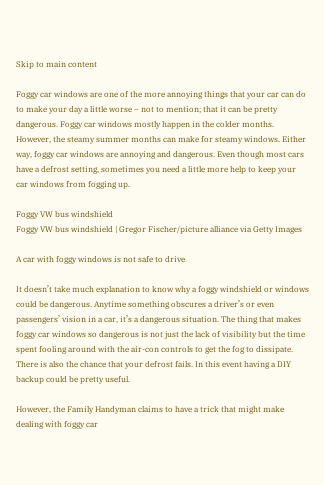Skip to main content

Foggy car windows are one of the more annoying things that your car can do to make your day a little worse – not to mention; that it can be pretty dangerous. Foggy car windows mostly happen in the colder months. However, the steamy summer months can make for steamy windows. Either way, foggy car windows are annoying and dangerous. Even though most cars have a defrost setting, sometimes you need a little more help to keep your car windows from fogging up.

Foggy VW bus windshield
Foggy VW bus windshield | Gregor Fischer/picture alliance via Getty Images

A car with foggy windows is not safe to drive

It doesn’t take much explanation to know why a foggy windshield or windows could be dangerous. Anytime something obscures a driver’s or even passengers’ vision in a car, it’s a dangerous situation. The thing that makes foggy car windows so dangerous is not just the lack of visibility but the time spent fooling around with the air-con controls to get the fog to dissipate. There is also the chance that your defrost fails. In this event having a DIY backup could be pretty useful.

However, the Family Handyman claims to have a trick that might make dealing with foggy car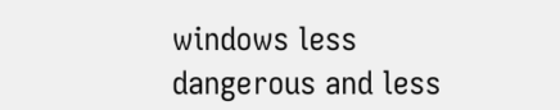windows less dangerous and less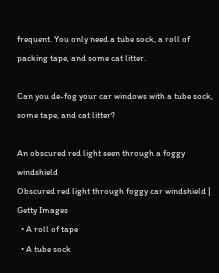frequent. You only need a tube sock, a roll of packing tape, and some cat litter.

Can you de-fog your car windows with a tube sock, some tape, and cat litter?

An obscured red light seen through a foggy windshield
Obscured red light through foggy car windshield | Getty Images
  • A roll of tape
  • A tube sock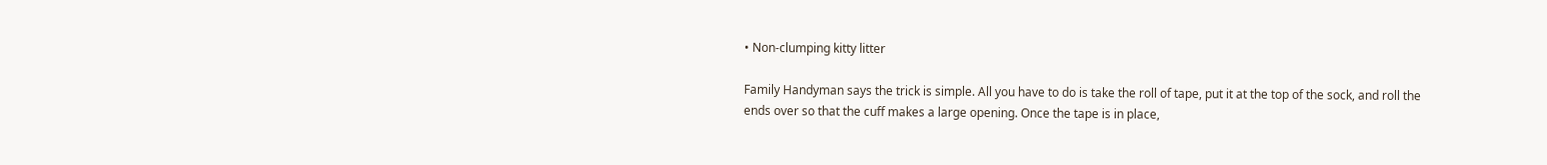• Non-clumping kitty litter

Family Handyman says the trick is simple. All you have to do is take the roll of tape, put it at the top of the sock, and roll the ends over so that the cuff makes a large opening. Once the tape is in place,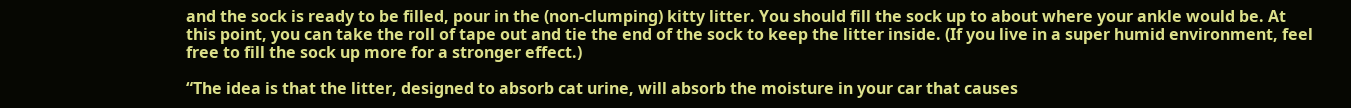and the sock is ready to be filled, pour in the (non-clumping) kitty litter. You should fill the sock up to about where your ankle would be. At this point, you can take the roll of tape out and tie the end of the sock to keep the litter inside. (If you live in a super humid environment, feel free to fill the sock up more for a stronger effect.)

“The idea is that the litter, designed to absorb cat urine, will absorb the moisture in your car that causes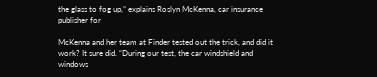the glass to fog up,” explains Roslyn McKenna, car insurance publisher for

McKenna and her team at Finder tested out the trick, and did it work? It sure did. “During our test, the car windshield and windows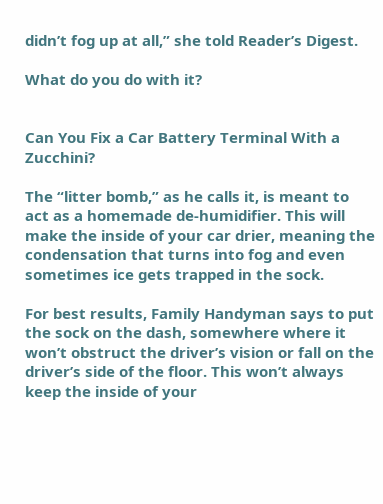didn’t fog up at all,” she told Reader’s Digest.

What do you do with it?


Can You Fix a Car Battery Terminal With a Zucchini?

The “litter bomb,” as he calls it, is meant to act as a homemade de-humidifier. This will make the inside of your car drier, meaning the condensation that turns into fog and even sometimes ice gets trapped in the sock.

For best results, Family Handyman says to put the sock on the dash, somewhere where it won’t obstruct the driver’s vision or fall on the driver’s side of the floor. This won’t always keep the inside of your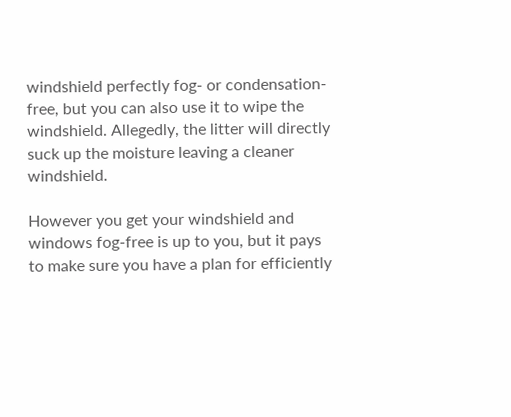windshield perfectly fog- or condensation-free, but you can also use it to wipe the windshield. Allegedly, the litter will directly suck up the moisture leaving a cleaner windshield.

However you get your windshield and windows fog-free is up to you, but it pays to make sure you have a plan for efficiently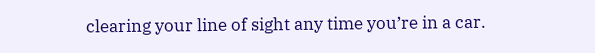clearing your line of sight any time you’re in a car.